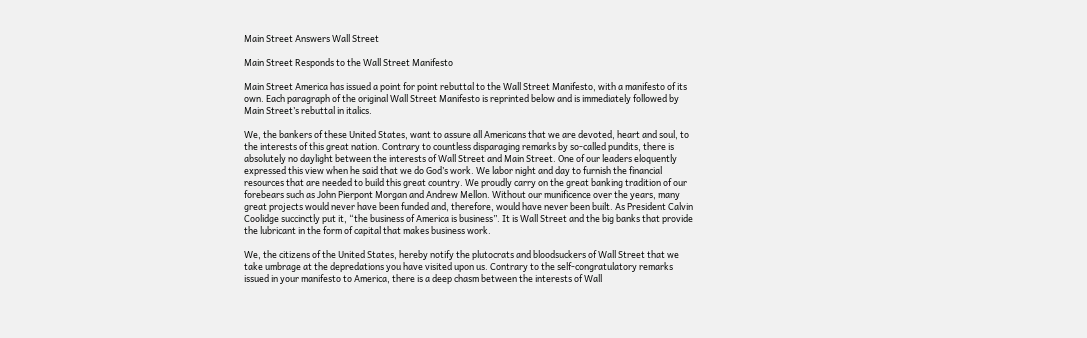Main Street Answers Wall Street

Main Street Responds to the Wall Street Manifesto

Main Street America has issued a point for point rebuttal to the Wall Street Manifesto, with a manifesto of its own. Each paragraph of the original Wall Street Manifesto is reprinted below and is immediately followed by Main Street’s rebuttal in italics.

We, the bankers of these United States, want to assure all Americans that we are devoted, heart and soul, to the interests of this great nation. Contrary to countless disparaging remarks by so-called pundits, there is absolutely no daylight between the interests of Wall Street and Main Street. One of our leaders eloquently expressed this view when he said that we do God’s work. We labor night and day to furnish the financial resources that are needed to build this great country. We proudly carry on the great banking tradition of our forebears such as John Pierpont Morgan and Andrew Mellon. Without our munificence over the years, many great projects would never have been funded and, therefore, would have never been built. As President Calvin Coolidge succinctly put it, “the business of America is business”. It is Wall Street and the big banks that provide the lubricant in the form of capital that makes business work.

We, the citizens of the United States, hereby notify the plutocrats and bloodsuckers of Wall Street that we take umbrage at the depredations you have visited upon us. Contrary to the self-congratulatory remarks issued in your manifesto to America, there is a deep chasm between the interests of Wall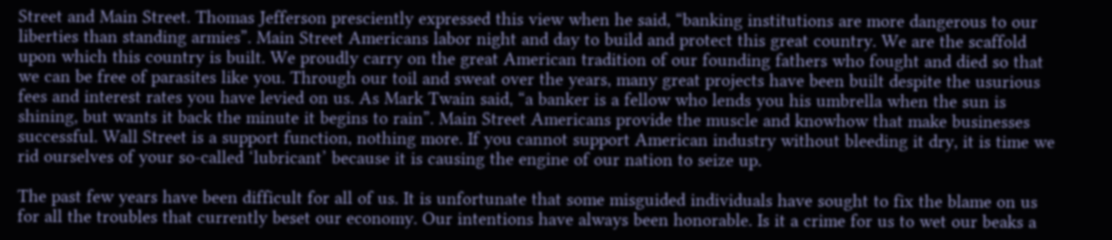Street and Main Street. Thomas Jefferson presciently expressed this view when he said, “banking institutions are more dangerous to our liberties than standing armies”. Main Street Americans labor night and day to build and protect this great country. We are the scaffold upon which this country is built. We proudly carry on the great American tradition of our founding fathers who fought and died so that we can be free of parasites like you. Through our toil and sweat over the years, many great projects have been built despite the usurious fees and interest rates you have levied on us. As Mark Twain said, “a banker is a fellow who lends you his umbrella when the sun is shining, but wants it back the minute it begins to rain”. Main Street Americans provide the muscle and knowhow that make businesses successful. Wall Street is a support function, nothing more. If you cannot support American industry without bleeding it dry, it is time we rid ourselves of your so-called ‘lubricant’ because it is causing the engine of our nation to seize up.

The past few years have been difficult for all of us. It is unfortunate that some misguided individuals have sought to fix the blame on us for all the troubles that currently beset our economy. Our intentions have always been honorable. Is it a crime for us to wet our beaks a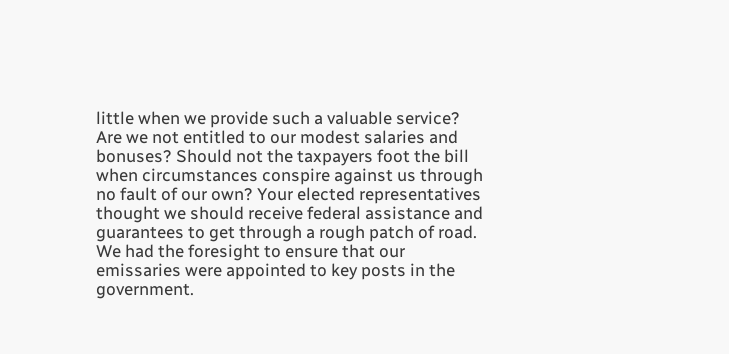little when we provide such a valuable service? Are we not entitled to our modest salaries and bonuses? Should not the taxpayers foot the bill when circumstances conspire against us through no fault of our own? Your elected representatives thought we should receive federal assistance and guarantees to get through a rough patch of road. We had the foresight to ensure that our emissaries were appointed to key posts in the government.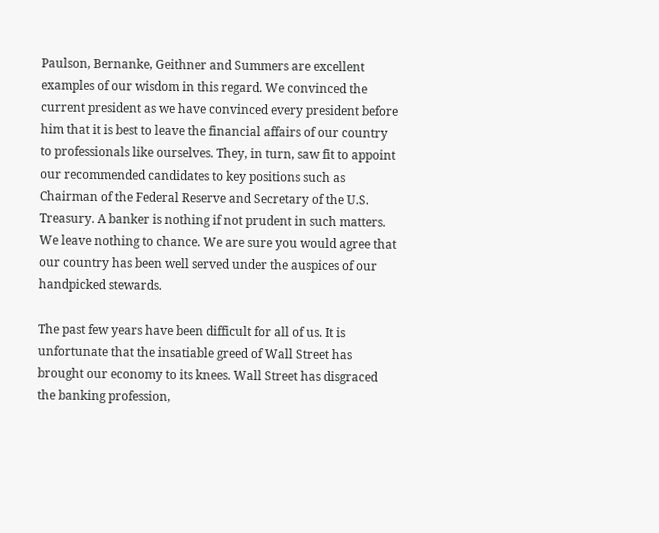Paulson, Bernanke, Geithner and Summers are excellent examples of our wisdom in this regard. We convinced the current president as we have convinced every president before him that it is best to leave the financial affairs of our country to professionals like ourselves. They, in turn, saw fit to appoint our recommended candidates to key positions such as Chairman of the Federal Reserve and Secretary of the U.S. Treasury. A banker is nothing if not prudent in such matters. We leave nothing to chance. We are sure you would agree that our country has been well served under the auspices of our handpicked stewards.

The past few years have been difficult for all of us. It is unfortunate that the insatiable greed of Wall Street has brought our economy to its knees. Wall Street has disgraced the banking profession,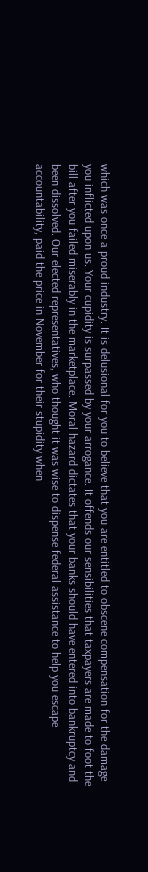which was once a proud industry. It is delusional for you to believe that you are entitled to obscene compensation for the damage you inflicted upon us. Your cupidity is surpassed by your arrogance. It offends our sensibilities that taxpayers are made to foot the bill after you failed miserably in the marketplace. Moral hazard dictates that your banks should have entered into bankruptcy and been dissolved. Our elected representatives, who thought it was wise to dispense federal assistance to help you escape accountability, paid the price in November for their stupidity when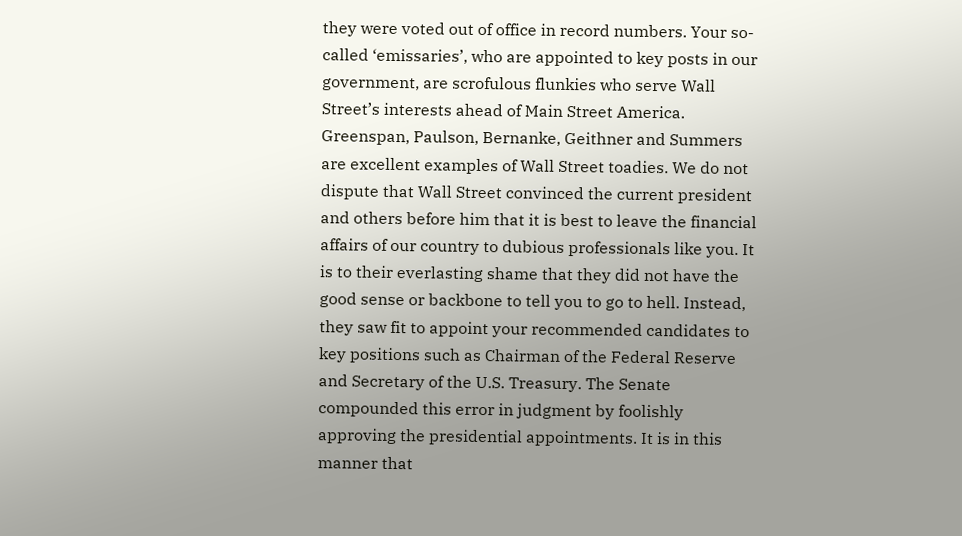they were voted out of office in record numbers. Your so-called ‘emissaries’, who are appointed to key posts in our government, are scrofulous flunkies who serve Wall Street’s interests ahead of Main Street America. Greenspan, Paulson, Bernanke, Geithner and Summers are excellent examples of Wall Street toadies. We do not dispute that Wall Street convinced the current president and others before him that it is best to leave the financial affairs of our country to dubious professionals like you. It is to their everlasting shame that they did not have the good sense or backbone to tell you to go to hell. Instead, they saw fit to appoint your recommended candidates to key positions such as Chairman of the Federal Reserve and Secretary of the U.S. Treasury. The Senate compounded this error in judgment by foolishly approving the presidential appointments. It is in this manner that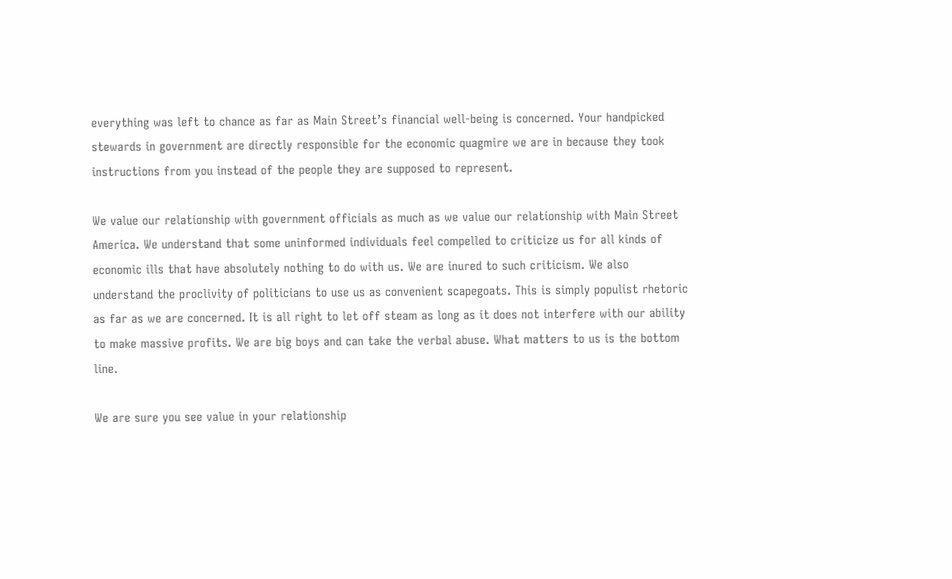everything was left to chance as far as Main Street’s financial well-being is concerned. Your handpicked stewards in government are directly responsible for the economic quagmire we are in because they took instructions from you instead of the people they are supposed to represent.

We value our relationship with government officials as much as we value our relationship with Main Street America. We understand that some uninformed individuals feel compelled to criticize us for all kinds of economic ills that have absolutely nothing to do with us. We are inured to such criticism. We also understand the proclivity of politicians to use us as convenient scapegoats. This is simply populist rhetoric as far as we are concerned. It is all right to let off steam as long as it does not interfere with our ability to make massive profits. We are big boys and can take the verbal abuse. What matters to us is the bottom line.

We are sure you see value in your relationship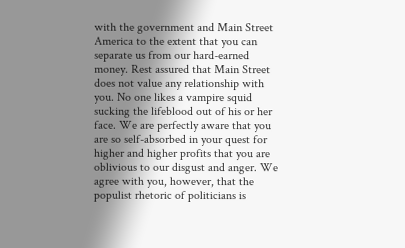with the government and Main Street America to the extent that you can separate us from our hard-earned money. Rest assured that Main Street does not value any relationship with you. No one likes a vampire squid sucking the lifeblood out of his or her face. We are perfectly aware that you are so self-absorbed in your quest for higher and higher profits that you are oblivious to our disgust and anger. We agree with you, however, that the populist rhetoric of politicians is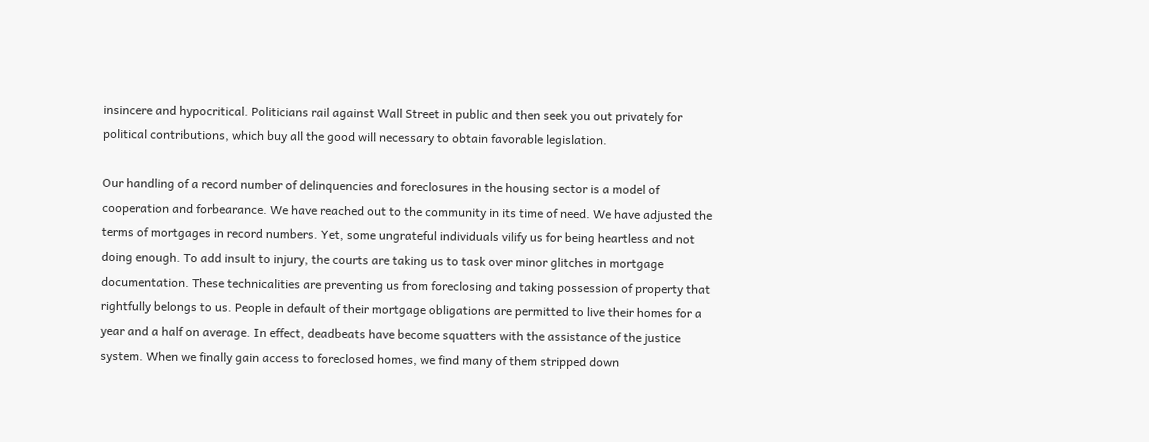insincere and hypocritical. Politicians rail against Wall Street in public and then seek you out privately for political contributions, which buy all the good will necessary to obtain favorable legislation.

Our handling of a record number of delinquencies and foreclosures in the housing sector is a model of cooperation and forbearance. We have reached out to the community in its time of need. We have adjusted the terms of mortgages in record numbers. Yet, some ungrateful individuals vilify us for being heartless and not doing enough. To add insult to injury, the courts are taking us to task over minor glitches in mortgage documentation. These technicalities are preventing us from foreclosing and taking possession of property that rightfully belongs to us. People in default of their mortgage obligations are permitted to live their homes for a year and a half on average. In effect, deadbeats have become squatters with the assistance of the justice system. When we finally gain access to foreclosed homes, we find many of them stripped down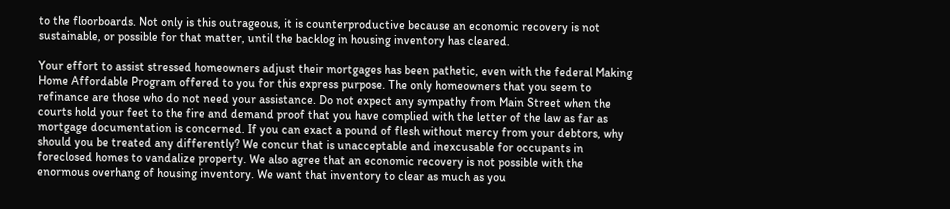to the floorboards. Not only is this outrageous, it is counterproductive because an economic recovery is not sustainable, or possible for that matter, until the backlog in housing inventory has cleared.

Your effort to assist stressed homeowners adjust their mortgages has been pathetic, even with the federal Making Home Affordable Program offered to you for this express purpose. The only homeowners that you seem to refinance are those who do not need your assistance. Do not expect any sympathy from Main Street when the courts hold your feet to the fire and demand proof that you have complied with the letter of the law as far as mortgage documentation is concerned. If you can exact a pound of flesh without mercy from your debtors, why should you be treated any differently? We concur that is unacceptable and inexcusable for occupants in foreclosed homes to vandalize property. We also agree that an economic recovery is not possible with the enormous overhang of housing inventory. We want that inventory to clear as much as you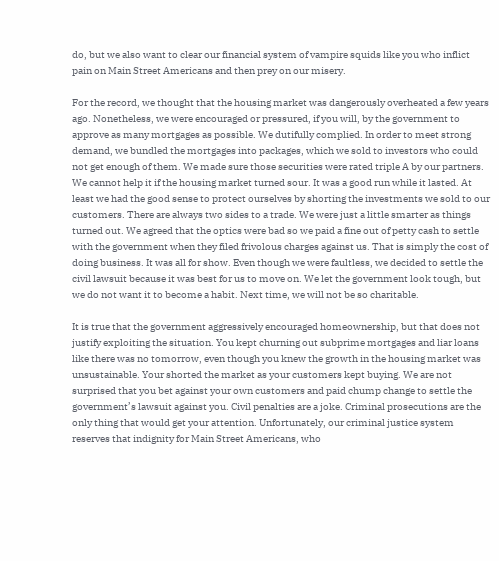do, but we also want to clear our financial system of vampire squids like you who inflict pain on Main Street Americans and then prey on our misery.

For the record, we thought that the housing market was dangerously overheated a few years ago. Nonetheless, we were encouraged or pressured, if you will, by the government to approve as many mortgages as possible. We dutifully complied. In order to meet strong demand, we bundled the mortgages into packages, which we sold to investors who could not get enough of them. We made sure those securities were rated triple A by our partners. We cannot help it if the housing market turned sour. It was a good run while it lasted. At least we had the good sense to protect ourselves by shorting the investments we sold to our customers. There are always two sides to a trade. We were just a little smarter as things turned out. We agreed that the optics were bad so we paid a fine out of petty cash to settle with the government when they filed frivolous charges against us. That is simply the cost of doing business. It was all for show. Even though we were faultless, we decided to settle the civil lawsuit because it was best for us to move on. We let the government look tough, but we do not want it to become a habit. Next time, we will not be so charitable.

It is true that the government aggressively encouraged homeownership, but that does not justify exploiting the situation. You kept churning out subprime mortgages and liar loans like there was no tomorrow, even though you knew the growth in the housing market was unsustainable. Your shorted the market as your customers kept buying. We are not surprised that you bet against your own customers and paid chump change to settle the government’s lawsuit against you. Civil penalties are a joke. Criminal prosecutions are the only thing that would get your attention. Unfortunately, our criminal justice system reserves that indignity for Main Street Americans, who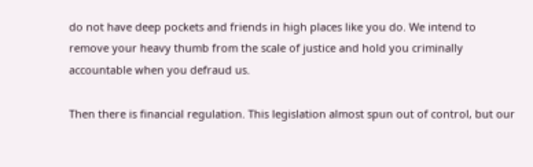do not have deep pockets and friends in high places like you do. We intend to remove your heavy thumb from the scale of justice and hold you criminally accountable when you defraud us.

Then there is financial regulation. This legislation almost spun out of control, but our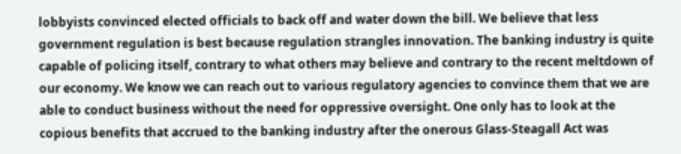lobbyists convinced elected officials to back off and water down the bill. We believe that less government regulation is best because regulation strangles innovation. The banking industry is quite capable of policing itself, contrary to what others may believe and contrary to the recent meltdown of our economy. We know we can reach out to various regulatory agencies to convince them that we are able to conduct business without the need for oppressive oversight. One only has to look at the copious benefits that accrued to the banking industry after the onerous Glass-Steagall Act was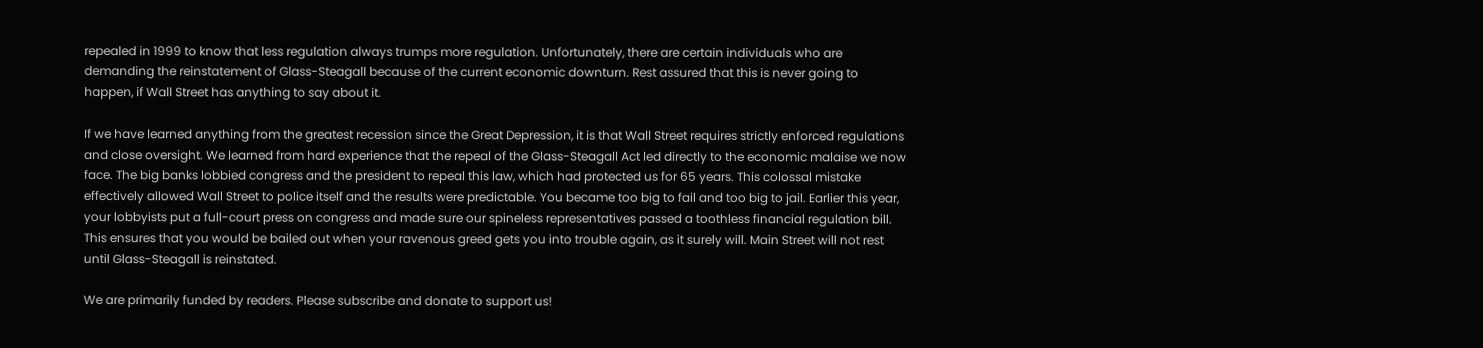repealed in 1999 to know that less regulation always trumps more regulation. Unfortunately, there are certain individuals who are demanding the reinstatement of Glass-Steagall because of the current economic downturn. Rest assured that this is never going to happen, if Wall Street has anything to say about it.

If we have learned anything from the greatest recession since the Great Depression, it is that Wall Street requires strictly enforced regulations and close oversight. We learned from hard experience that the repeal of the Glass-Steagall Act led directly to the economic malaise we now face. The big banks lobbied congress and the president to repeal this law, which had protected us for 65 years. This colossal mistake effectively allowed Wall Street to police itself and the results were predictable. You became too big to fail and too big to jail. Earlier this year, your lobbyists put a full-court press on congress and made sure our spineless representatives passed a toothless financial regulation bill. This ensures that you would be bailed out when your ravenous greed gets you into trouble again, as it surely will. Main Street will not rest until Glass-Steagall is reinstated.

We are primarily funded by readers. Please subscribe and donate to support us!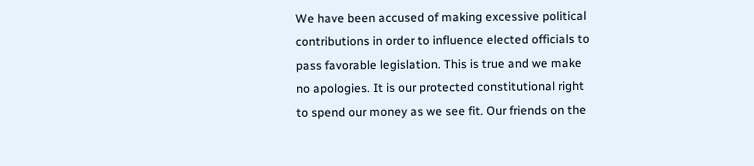We have been accused of making excessive political contributions in order to influence elected officials to pass favorable legislation. This is true and we make no apologies. It is our protected constitutional right to spend our money as we see fit. Our friends on the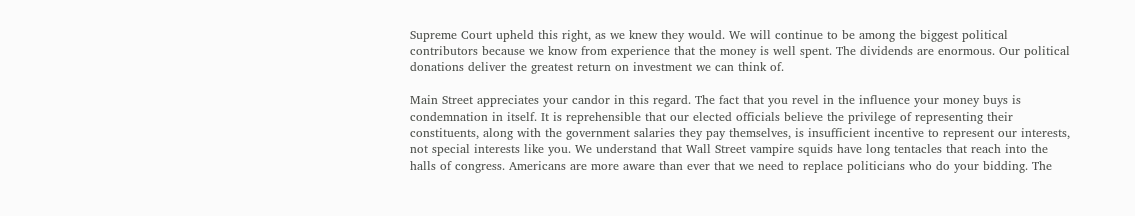Supreme Court upheld this right, as we knew they would. We will continue to be among the biggest political contributors because we know from experience that the money is well spent. The dividends are enormous. Our political donations deliver the greatest return on investment we can think of.

Main Street appreciates your candor in this regard. The fact that you revel in the influence your money buys is condemnation in itself. It is reprehensible that our elected officials believe the privilege of representing their constituents, along with the government salaries they pay themselves, is insufficient incentive to represent our interests, not special interests like you. We understand that Wall Street vampire squids have long tentacles that reach into the halls of congress. Americans are more aware than ever that we need to replace politicians who do your bidding. The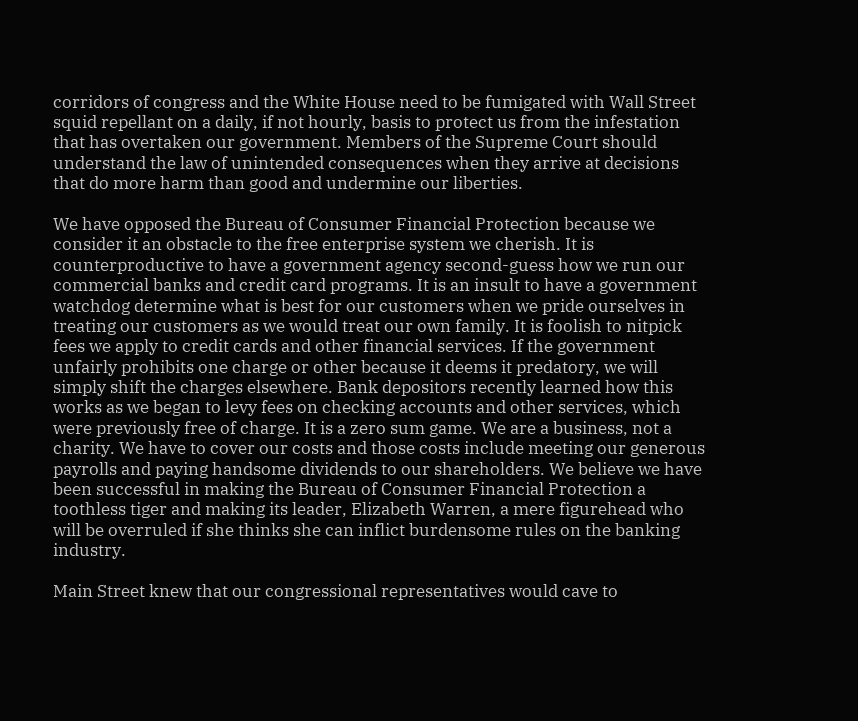corridors of congress and the White House need to be fumigated with Wall Street squid repellant on a daily, if not hourly, basis to protect us from the infestation that has overtaken our government. Members of the Supreme Court should understand the law of unintended consequences when they arrive at decisions that do more harm than good and undermine our liberties.

We have opposed the Bureau of Consumer Financial Protection because we consider it an obstacle to the free enterprise system we cherish. It is counterproductive to have a government agency second-guess how we run our commercial banks and credit card programs. It is an insult to have a government watchdog determine what is best for our customers when we pride ourselves in treating our customers as we would treat our own family. It is foolish to nitpick fees we apply to credit cards and other financial services. If the government unfairly prohibits one charge or other because it deems it predatory, we will simply shift the charges elsewhere. Bank depositors recently learned how this works as we began to levy fees on checking accounts and other services, which were previously free of charge. It is a zero sum game. We are a business, not a charity. We have to cover our costs and those costs include meeting our generous payrolls and paying handsome dividends to our shareholders. We believe we have been successful in making the Bureau of Consumer Financial Protection a toothless tiger and making its leader, Elizabeth Warren, a mere figurehead who will be overruled if she thinks she can inflict burdensome rules on the banking industry.

Main Street knew that our congressional representatives would cave to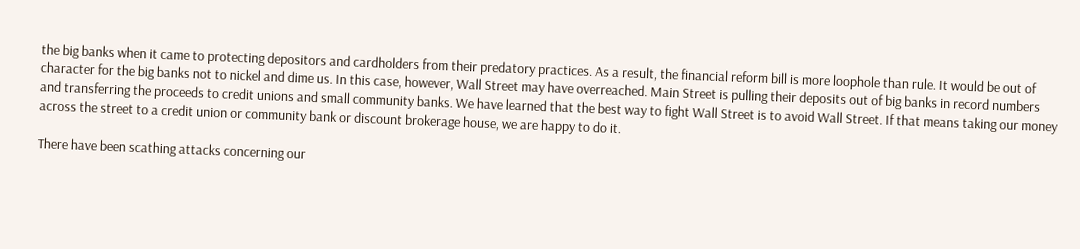the big banks when it came to protecting depositors and cardholders from their predatory practices. As a result, the financial reform bill is more loophole than rule. It would be out of character for the big banks not to nickel and dime us. In this case, however, Wall Street may have overreached. Main Street is pulling their deposits out of big banks in record numbers and transferring the proceeds to credit unions and small community banks. We have learned that the best way to fight Wall Street is to avoid Wall Street. If that means taking our money across the street to a credit union or community bank or discount brokerage house, we are happy to do it.

There have been scathing attacks concerning our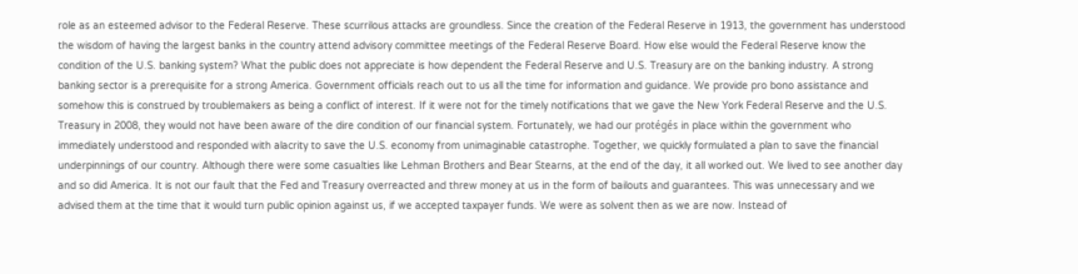role as an esteemed advisor to the Federal Reserve. These scurrilous attacks are groundless. Since the creation of the Federal Reserve in 1913, the government has understood the wisdom of having the largest banks in the country attend advisory committee meetings of the Federal Reserve Board. How else would the Federal Reserve know the condition of the U.S. banking system? What the public does not appreciate is how dependent the Federal Reserve and U.S. Treasury are on the banking industry. A strong banking sector is a prerequisite for a strong America. Government officials reach out to us all the time for information and guidance. We provide pro bono assistance and somehow this is construed by troublemakers as being a conflict of interest. If it were not for the timely notifications that we gave the New York Federal Reserve and the U.S. Treasury in 2008, they would not have been aware of the dire condition of our financial system. Fortunately, we had our protégés in place within the government who immediately understood and responded with alacrity to save the U.S. economy from unimaginable catastrophe. Together, we quickly formulated a plan to save the financial underpinnings of our country. Although there were some casualties like Lehman Brothers and Bear Stearns, at the end of the day, it all worked out. We lived to see another day and so did America. It is not our fault that the Fed and Treasury overreacted and threw money at us in the form of bailouts and guarantees. This was unnecessary and we advised them at the time that it would turn public opinion against us, if we accepted taxpayer funds. We were as solvent then as we are now. Instead of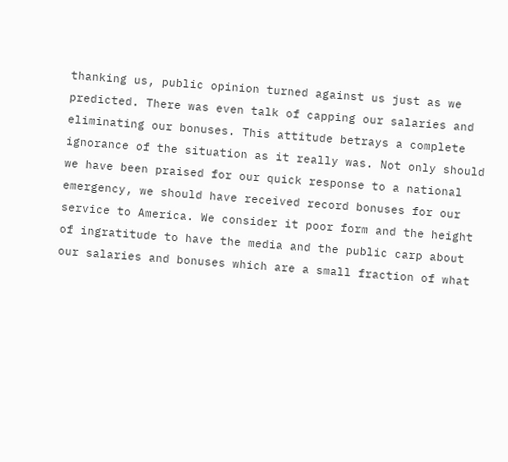thanking us, public opinion turned against us just as we predicted. There was even talk of capping our salaries and eliminating our bonuses. This attitude betrays a complete ignorance of the situation as it really was. Not only should we have been praised for our quick response to a national emergency, we should have received record bonuses for our service to America. We consider it poor form and the height of ingratitude to have the media and the public carp about our salaries and bonuses which are a small fraction of what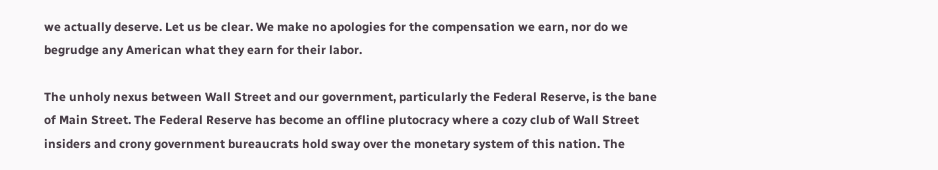we actually deserve. Let us be clear. We make no apologies for the compensation we earn, nor do we begrudge any American what they earn for their labor.

The unholy nexus between Wall Street and our government, particularly the Federal Reserve, is the bane of Main Street. The Federal Reserve has become an offline plutocracy where a cozy club of Wall Street insiders and crony government bureaucrats hold sway over the monetary system of this nation. The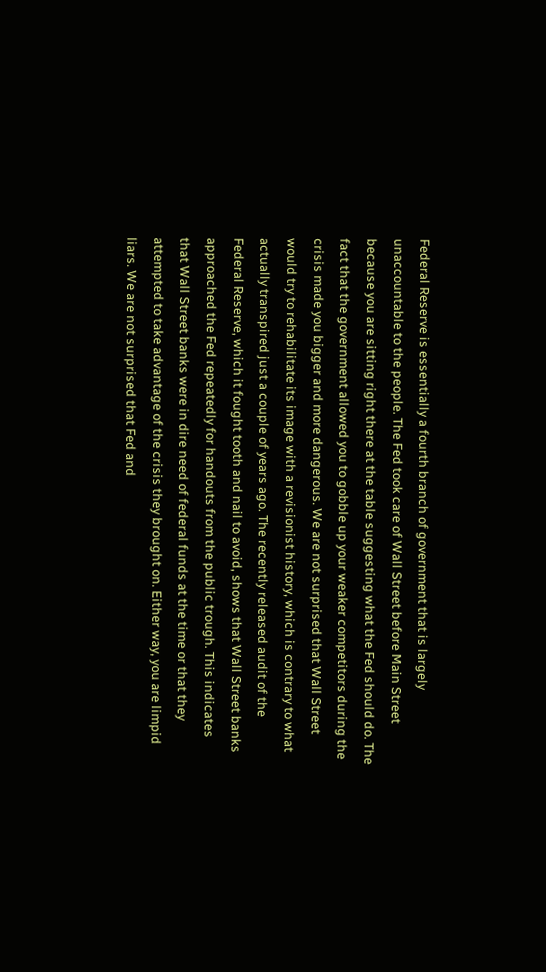Federal Reserve is essentially a fourth branch of government that is largely unaccountable to the people. The Fed took care of Wall Street before Main Street because you are sitting right there at the table suggesting what the Fed should do. The fact that the government allowed you to gobble up your weaker competitors during the crisis made you bigger and more dangerous. We are not surprised that Wall Street would try to rehabilitate its image with a revisionist history, which is contrary to what actually transpired just a couple of years ago. The recently released audit of the Federal Reserve, which it fought tooth and nail to avoid, shows that Wall Street banks approached the Fed repeatedly for handouts from the public trough. This indicates that Wall Street banks were in dire need of federal funds at the time or that they attempted to take advantage of the crisis they brought on. Either way, you are limpid liars. We are not surprised that Fed and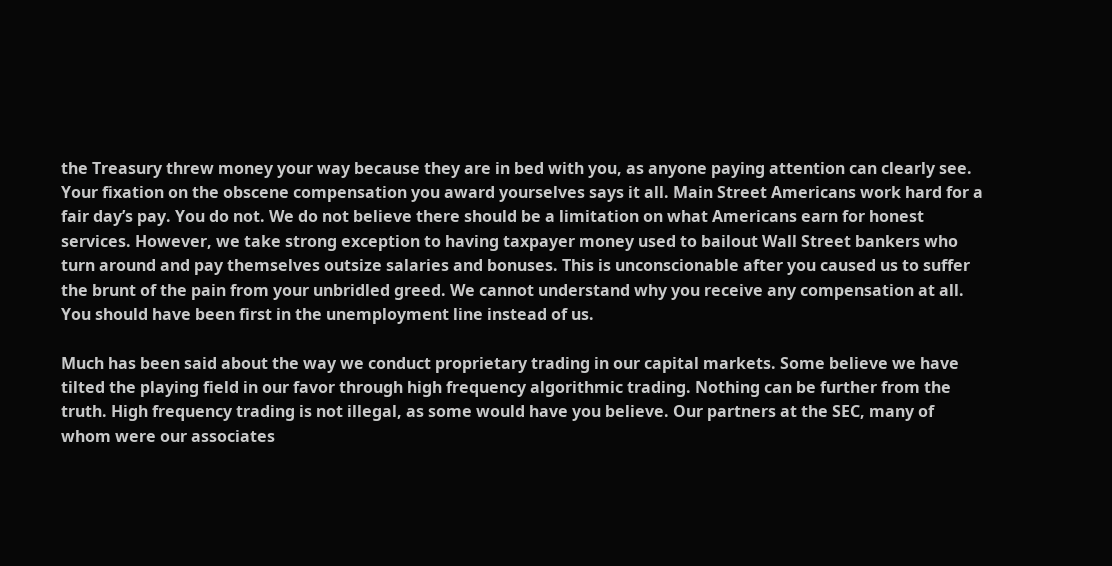the Treasury threw money your way because they are in bed with you, as anyone paying attention can clearly see. Your fixation on the obscene compensation you award yourselves says it all. Main Street Americans work hard for a fair day’s pay. You do not. We do not believe there should be a limitation on what Americans earn for honest services. However, we take strong exception to having taxpayer money used to bailout Wall Street bankers who turn around and pay themselves outsize salaries and bonuses. This is unconscionable after you caused us to suffer the brunt of the pain from your unbridled greed. We cannot understand why you receive any compensation at all. You should have been first in the unemployment line instead of us.

Much has been said about the way we conduct proprietary trading in our capital markets. Some believe we have tilted the playing field in our favor through high frequency algorithmic trading. Nothing can be further from the truth. High frequency trading is not illegal, as some would have you believe. Our partners at the SEC, many of whom were our associates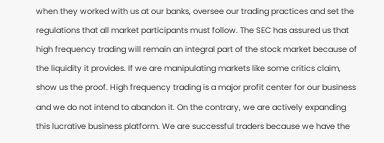when they worked with us at our banks, oversee our trading practices and set the regulations that all market participants must follow. The SEC has assured us that high frequency trading will remain an integral part of the stock market because of the liquidity it provides. If we are manipulating markets like some critics claim, show us the proof. High frequency trading is a major profit center for our business and we do not intend to abandon it. On the contrary, we are actively expanding this lucrative business platform. We are successful traders because we have the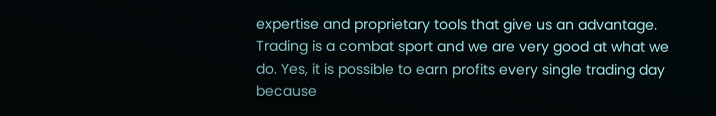expertise and proprietary tools that give us an advantage. Trading is a combat sport and we are very good at what we do. Yes, it is possible to earn profits every single trading day because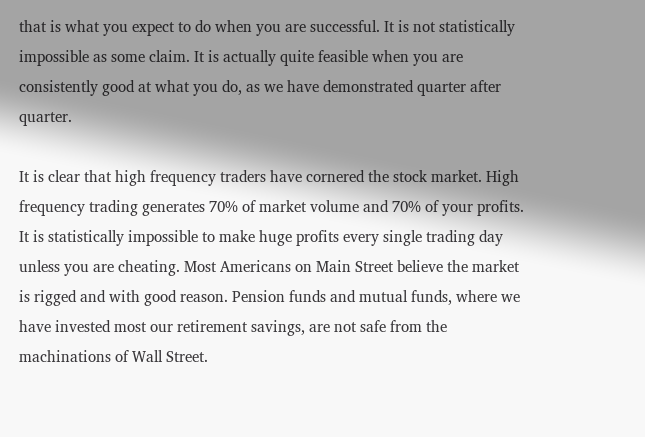that is what you expect to do when you are successful. It is not statistically impossible as some claim. It is actually quite feasible when you are consistently good at what you do, as we have demonstrated quarter after quarter.

It is clear that high frequency traders have cornered the stock market. High frequency trading generates 70% of market volume and 70% of your profits. It is statistically impossible to make huge profits every single trading day unless you are cheating. Most Americans on Main Street believe the market is rigged and with good reason. Pension funds and mutual funds, where we have invested most our retirement savings, are not safe from the machinations of Wall Street.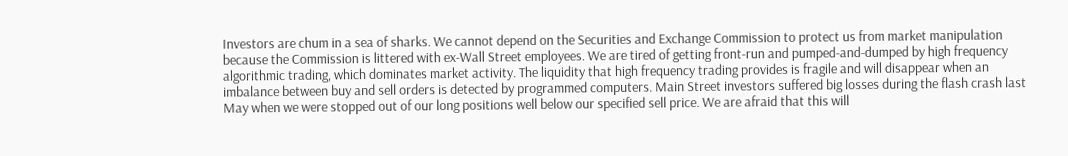Investors are chum in a sea of sharks. We cannot depend on the Securities and Exchange Commission to protect us from market manipulation because the Commission is littered with ex-Wall Street employees. We are tired of getting front-run and pumped-and-dumped by high frequency algorithmic trading, which dominates market activity. The liquidity that high frequency trading provides is fragile and will disappear when an imbalance between buy and sell orders is detected by programmed computers. Main Street investors suffered big losses during the flash crash last May when we were stopped out of our long positions well below our specified sell price. We are afraid that this will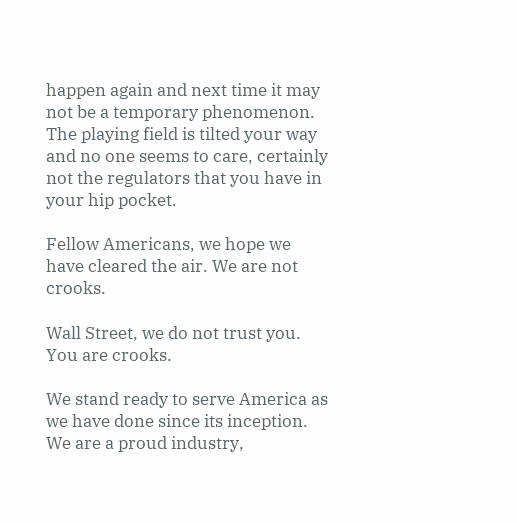happen again and next time it may not be a temporary phenomenon. The playing field is tilted your way and no one seems to care, certainly not the regulators that you have in your hip pocket.

Fellow Americans, we hope we have cleared the air. We are not crooks.

Wall Street, we do not trust you. You are crooks.

We stand ready to serve America as we have done since its inception. We are a proud industry,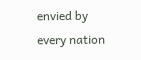envied by every nation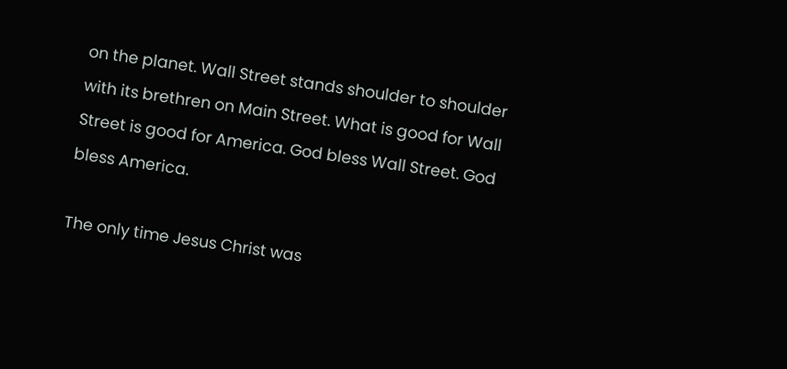on the planet. Wall Street stands shoulder to shoulder with its brethren on Main Street. What is good for Wall Street is good for America. God bless Wall Street. God bless America.

The only time Jesus Christ was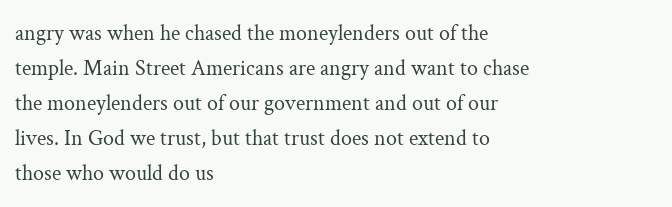angry was when he chased the moneylenders out of the temple. Main Street Americans are angry and want to chase the moneylenders out of our government and out of our lives. In God we trust, but that trust does not extend to those who would do us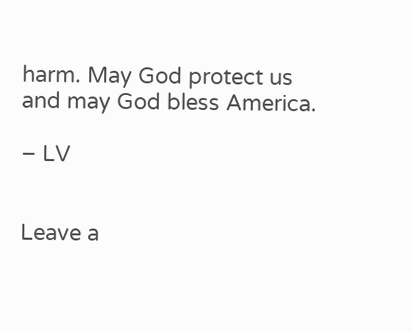harm. May God protect us and may God bless America.

– LV


Leave a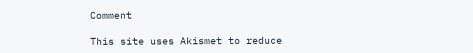Comment

This site uses Akismet to reduce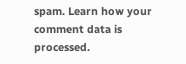spam. Learn how your comment data is processed.